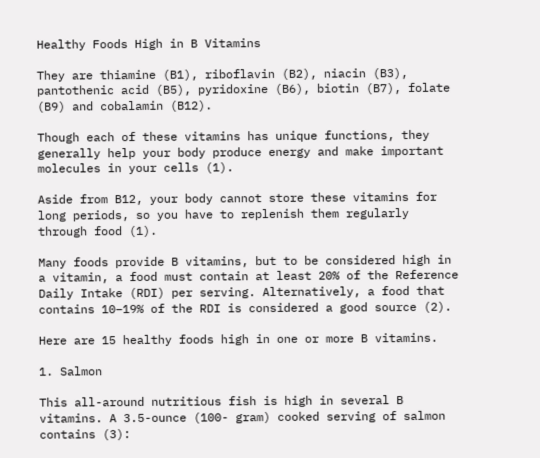Healthy Foods High in B Vitamins

They are thiamine (B1), riboflavin (B2), niacin (B3), pantothenic acid (B5), pyridoxine (B6), biotin (B7), folate (B9) and cobalamin (B12).

Though each of these vitamins has unique functions, they generally help your body produce energy and make important molecules in your cells (1).

Aside from B12, your body cannot store these vitamins for long periods, so you have to replenish them regularly through food (1).

Many foods provide B vitamins, but to be considered high in a vitamin, a food must contain at least 20% of the Reference Daily Intake (RDI) per serving. Alternatively, a food that contains 10–19% of the RDI is considered a good source (2).

Here are 15 healthy foods high in one or more B vitamins.

1. Salmon

This all-around nutritious fish is high in several B vitamins. A 3.5-ounce (100- gram) cooked serving of salmon contains (3):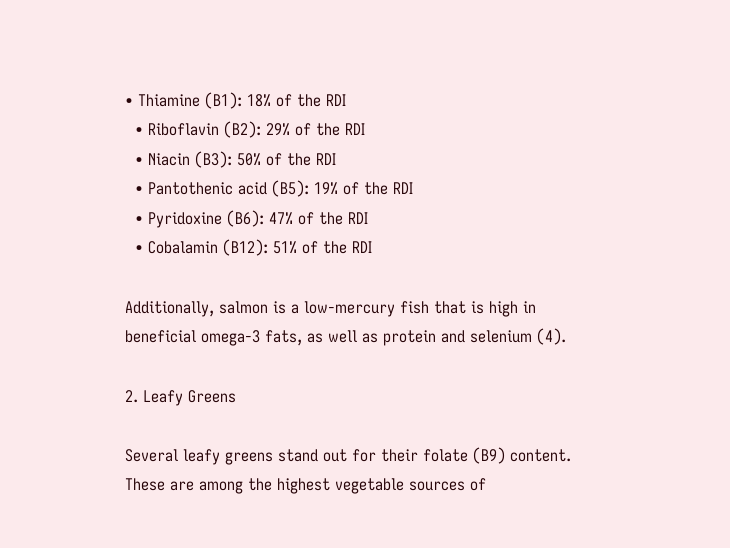• Thiamine (B1): 18% of the RDI
  • Riboflavin (B2): 29% of the RDI
  • Niacin (B3): 50% of the RDI
  • Pantothenic acid (B5): 19% of the RDI
  • Pyridoxine (B6): 47% of the RDI
  • Cobalamin (B12): 51% of the RDI

Additionally, salmon is a low-mercury fish that is high in beneficial omega-3 fats, as well as protein and selenium (4).

2. Leafy Greens

Several leafy greens stand out for their folate (B9) content. These are among the highest vegetable sources of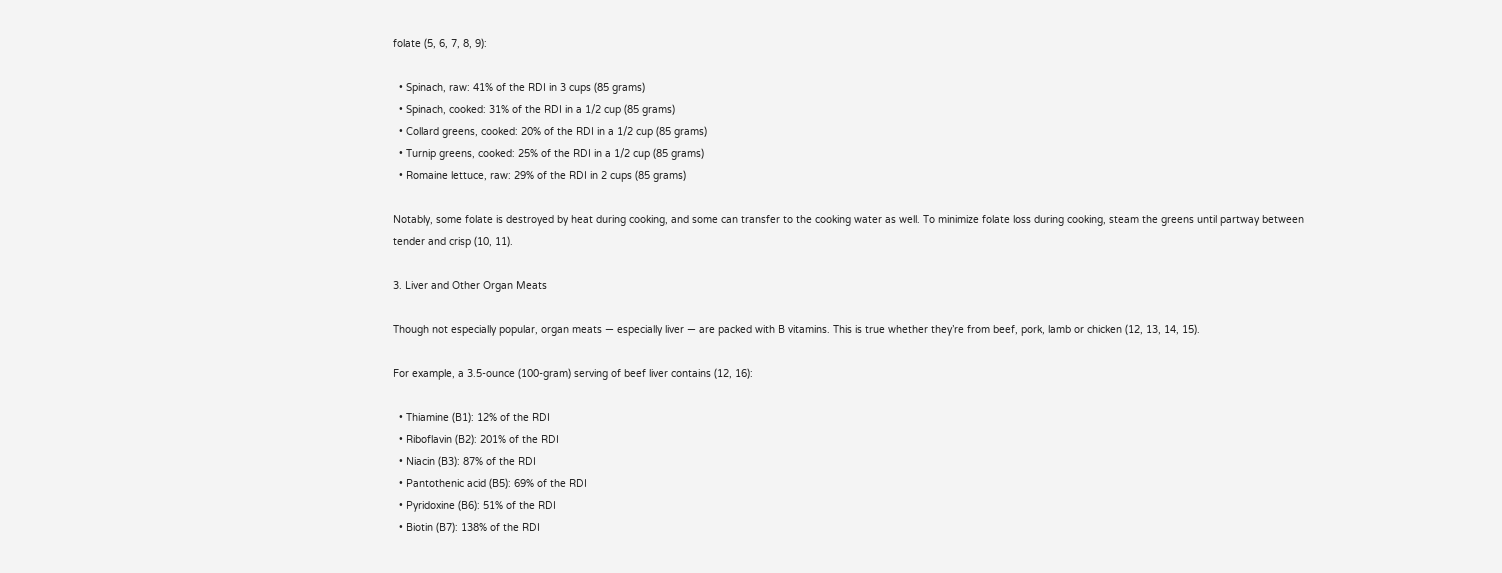folate (5, 6, 7, 8, 9):

  • Spinach, raw: 41% of the RDI in 3 cups (85 grams)
  • Spinach, cooked: 31% of the RDI in a 1/2 cup (85 grams)
  • Collard greens, cooked: 20% of the RDI in a 1/2 cup (85 grams)
  • Turnip greens, cooked: 25% of the RDI in a 1/2 cup (85 grams)
  • Romaine lettuce, raw: 29% of the RDI in 2 cups (85 grams)

Notably, some folate is destroyed by heat during cooking, and some can transfer to the cooking water as well. To minimize folate loss during cooking, steam the greens until partway between tender and crisp (10, 11).

3. Liver and Other Organ Meats

Though not especially popular, organ meats — especially liver — are packed with B vitamins. This is true whether they’re from beef, pork, lamb or chicken (12, 13, 14, 15).

For example, a 3.5-ounce (100-gram) serving of beef liver contains (12, 16):

  • Thiamine (B1): 12% of the RDI
  • Riboflavin (B2): 201% of the RDI
  • Niacin (B3): 87% of the RDI
  • Pantothenic acid (B5): 69% of the RDI
  • Pyridoxine (B6): 51% of the RDI
  • Biotin (B7): 138% of the RDI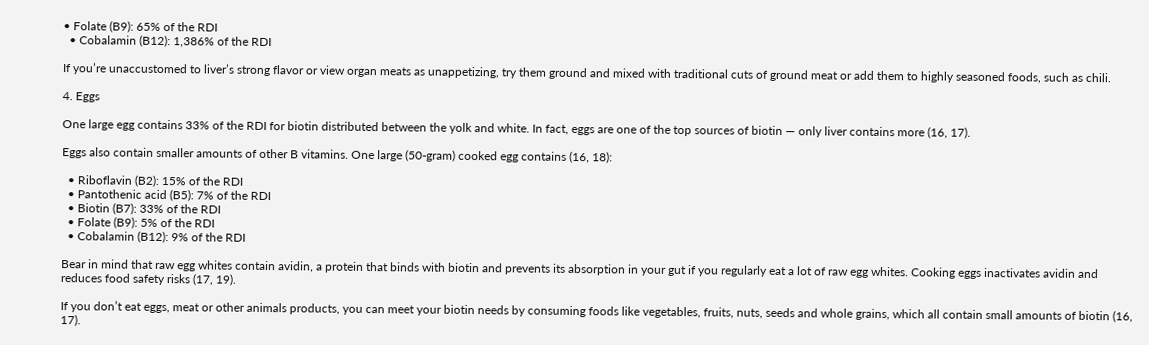• Folate (B9): 65% of the RDI
  • Cobalamin (B12): 1,386% of the RDI

If you’re unaccustomed to liver’s strong flavor or view organ meats as unappetizing, try them ground and mixed with traditional cuts of ground meat or add them to highly seasoned foods, such as chili.

4. Eggs

One large egg contains 33% of the RDI for biotin distributed between the yolk and white. In fact, eggs are one of the top sources of biotin — only liver contains more (16, 17).

Eggs also contain smaller amounts of other B vitamins. One large (50-gram) cooked egg contains (16, 18):

  • Riboflavin (B2): 15% of the RDI
  • Pantothenic acid (B5): 7% of the RDI
  • Biotin (B7): 33% of the RDI
  • Folate (B9): 5% of the RDI
  • Cobalamin (B12): 9% of the RDI

Bear in mind that raw egg whites contain avidin, a protein that binds with biotin and prevents its absorption in your gut if you regularly eat a lot of raw egg whites. Cooking eggs inactivates avidin and reduces food safety risks (17, 19).

If you don’t eat eggs, meat or other animals products, you can meet your biotin needs by consuming foods like vegetables, fruits, nuts, seeds and whole grains, which all contain small amounts of biotin (16, 17).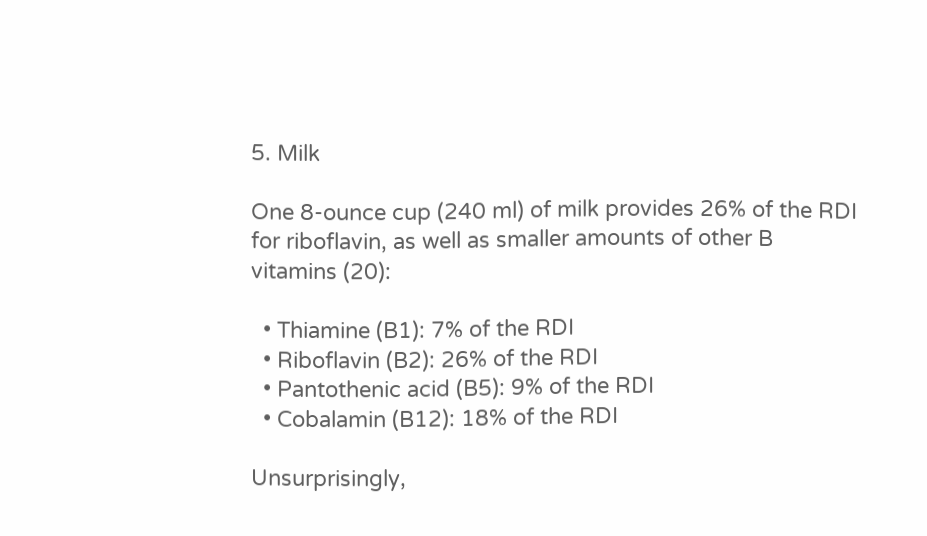5. Milk

One 8-ounce cup (240 ml) of milk provides 26% of the RDI for riboflavin, as well as smaller amounts of other B vitamins (20):

  • Thiamine (B1): 7% of the RDI
  • Riboflavin (B2): 26% of the RDI
  • Pantothenic acid (B5): 9% of the RDI
  • Cobalamin (B12): 18% of the RDI

Unsurprisingly,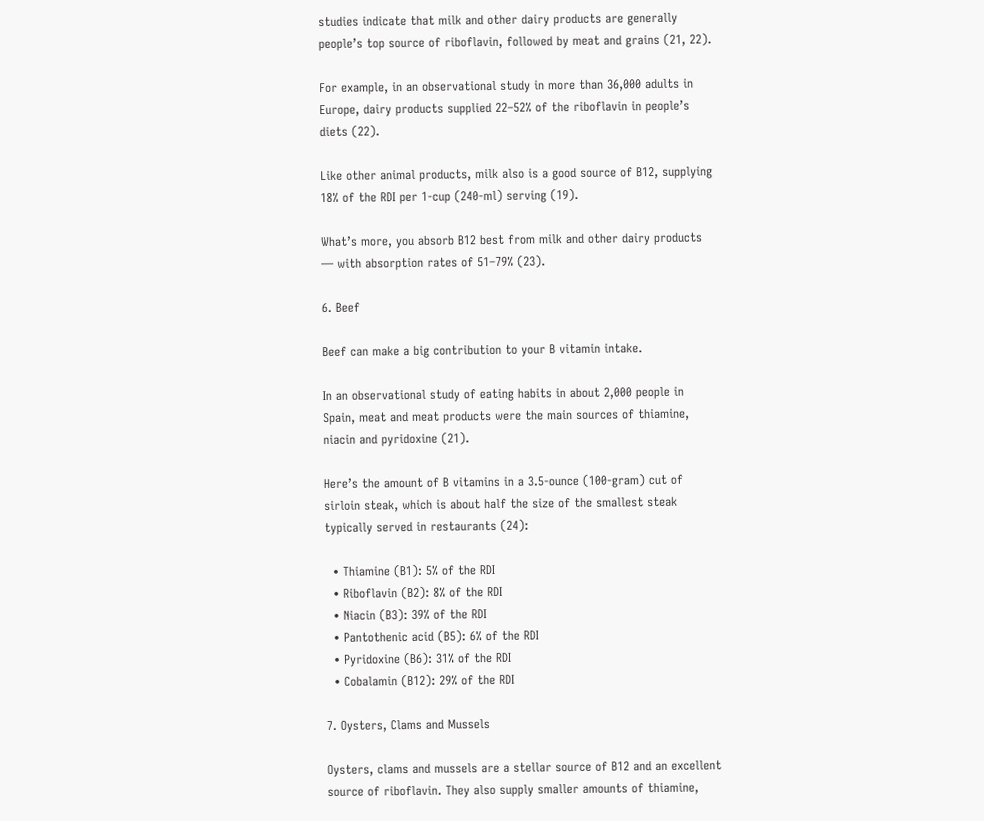studies indicate that milk and other dairy products are generally people’s top source of riboflavin, followed by meat and grains (21, 22).

For example, in an observational study in more than 36,000 adults in Europe, dairy products supplied 22–52% of the riboflavin in people’s diets (22).

Like other animal products, milk also is a good source of B12, supplying 18% of the RDI per 1-cup (240-ml) serving (19).

What’s more, you absorb B12 best from milk and other dairy products — with absorption rates of 51–79% (23).

6. Beef

Beef can make a big contribution to your B vitamin intake.

In an observational study of eating habits in about 2,000 people in Spain, meat and meat products were the main sources of thiamine, niacin and pyridoxine (21).

Here’s the amount of B vitamins in a 3.5-ounce (100-gram) cut of sirloin steak, which is about half the size of the smallest steak typically served in restaurants (24):

  • Thiamine (B1): 5% of the RDI
  • Riboflavin (B2): 8% of the RDI
  • Niacin (B3): 39% of the RDI
  • Pantothenic acid (B5): 6% of the RDI
  • Pyridoxine (B6): 31% of the RDI
  • Cobalamin (B12): 29% of the RDI

7. Oysters, Clams and Mussels

Oysters, clams and mussels are a stellar source of B12 and an excellent source of riboflavin. They also supply smaller amounts of thiamine,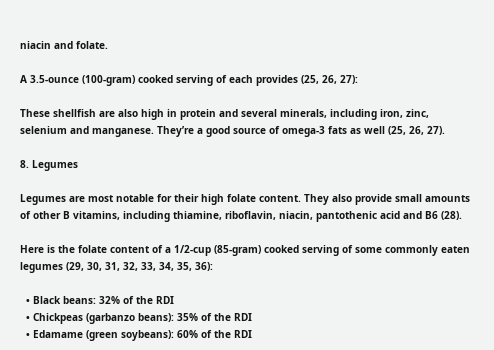niacin and folate.

A 3.5-ounce (100-gram) cooked serving of each provides (25, 26, 27):

These shellfish are also high in protein and several minerals, including iron, zinc, selenium and manganese. They’re a good source of omega-3 fats as well (25, 26, 27).

8. Legumes

Legumes are most notable for their high folate content. They also provide small amounts of other B vitamins, including thiamine, riboflavin, niacin, pantothenic acid and B6 (28).

Here is the folate content of a 1/2-cup (85-gram) cooked serving of some commonly eaten legumes (29, 30, 31, 32, 33, 34, 35, 36):

  • Black beans: 32% of the RDI
  • Chickpeas (garbanzo beans): 35% of the RDI
  • Edamame (green soybeans): 60% of the RDI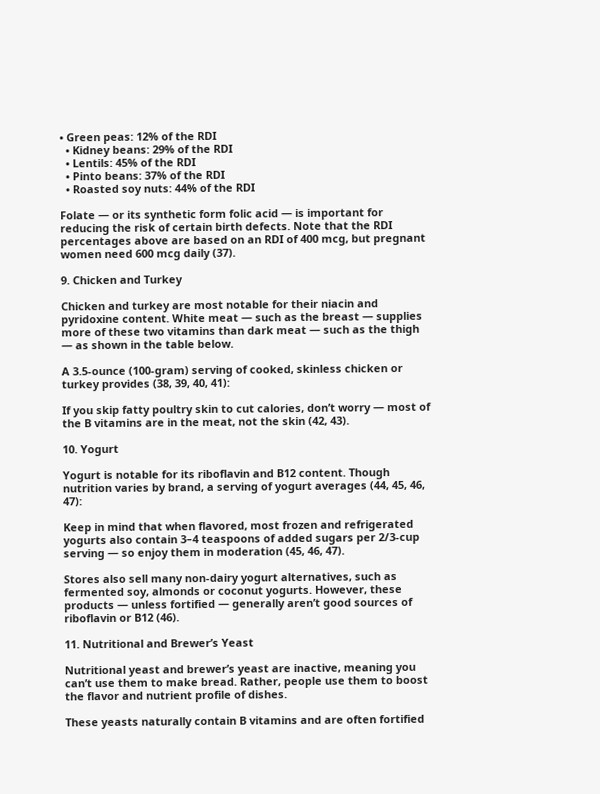• Green peas: 12% of the RDI
  • Kidney beans: 29% of the RDI
  • Lentils: 45% of the RDI
  • Pinto beans: 37% of the RDI
  • Roasted soy nuts: 44% of the RDI

Folate — or its synthetic form folic acid — is important for reducing the risk of certain birth defects. Note that the RDI percentages above are based on an RDI of 400 mcg, but pregnant women need 600 mcg daily (37).

9. Chicken and Turkey

Chicken and turkey are most notable for their niacin and pyridoxine content. White meat — such as the breast — supplies more of these two vitamins than dark meat — such as the thigh — as shown in the table below.

A 3.5-ounce (100-gram) serving of cooked, skinless chicken or turkey provides (38, 39, 40, 41):

If you skip fatty poultry skin to cut calories, don’t worry — most of the B vitamins are in the meat, not the skin (42, 43).

10. Yogurt

Yogurt is notable for its riboflavin and B12 content. Though nutrition varies by brand, a serving of yogurt averages (44, 45, 46, 47):

Keep in mind that when flavored, most frozen and refrigerated yogurts also contain 3–4 teaspoons of added sugars per 2/3-cup serving — so enjoy them in moderation (45, 46, 47).

Stores also sell many non-dairy yogurt alternatives, such as fermented soy, almonds or coconut yogurts. However, these products — unless fortified — generally aren’t good sources of riboflavin or B12 (46).

11. Nutritional and Brewer’s Yeast

Nutritional yeast and brewer’s yeast are inactive, meaning you can’t use them to make bread. Rather, people use them to boost the flavor and nutrient profile of dishes.

These yeasts naturally contain B vitamins and are often fortified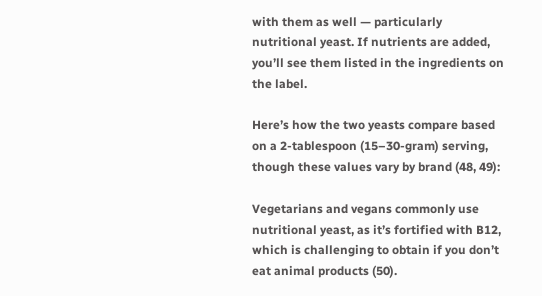with them as well — particularly nutritional yeast. If nutrients are added, you’ll see them listed in the ingredients on the label.

Here’s how the two yeasts compare based on a 2-tablespoon (15–30-gram) serving, though these values vary by brand (48, 49):

Vegetarians and vegans commonly use nutritional yeast, as it’s fortified with B12, which is challenging to obtain if you don’t eat animal products (50).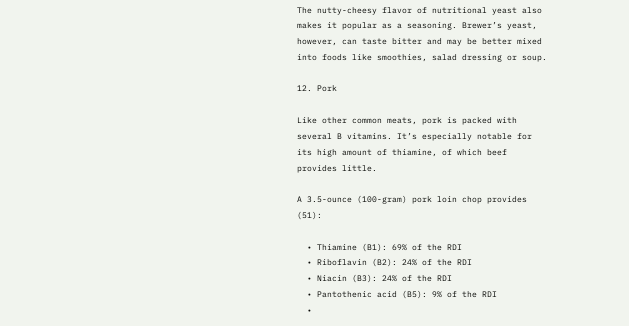The nutty-cheesy flavor of nutritional yeast also makes it popular as a seasoning. Brewer’s yeast, however, can taste bitter and may be better mixed into foods like smoothies, salad dressing or soup.

12. Pork

Like other common meats, pork is packed with several B vitamins. It’s especially notable for its high amount of thiamine, of which beef provides little.

A 3.5-ounce (100-gram) pork loin chop provides (51):

  • Thiamine (B1): 69% of the RDI
  • Riboflavin (B2): 24% of the RDI
  • Niacin (B3): 24% of the RDI
  • Pantothenic acid (B5): 9% of the RDI
  •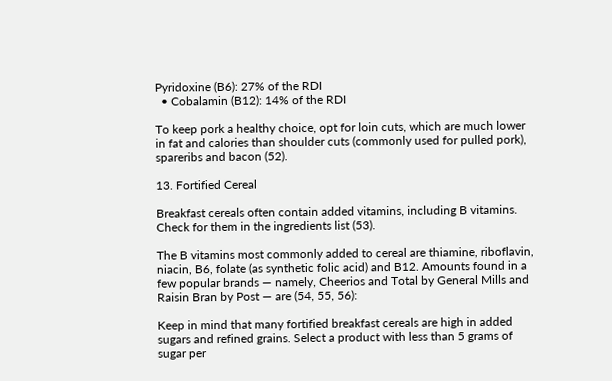Pyridoxine (B6): 27% of the RDI
  • Cobalamin (B12): 14% of the RDI

To keep pork a healthy choice, opt for loin cuts, which are much lower in fat and calories than shoulder cuts (commonly used for pulled pork), spareribs and bacon (52).

13. Fortified Cereal

Breakfast cereals often contain added vitamins, including B vitamins. Check for them in the ingredients list (53).

The B vitamins most commonly added to cereal are thiamine, riboflavin, niacin, B6, folate (as synthetic folic acid) and B12. Amounts found in a few popular brands — namely, Cheerios and Total by General Mills and Raisin Bran by Post — are (54, 55, 56):

Keep in mind that many fortified breakfast cereals are high in added sugars and refined grains. Select a product with less than 5 grams of sugar per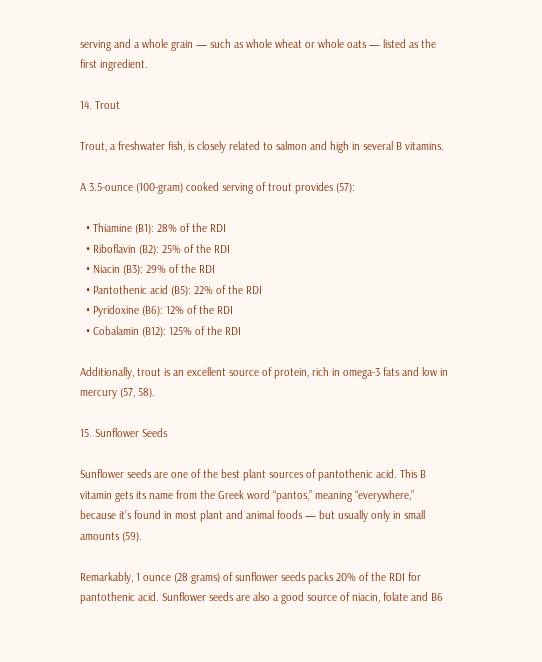serving and a whole grain — such as whole wheat or whole oats — listed as the first ingredient.

14. Trout

Trout, a freshwater fish, is closely related to salmon and high in several B vitamins.

A 3.5-ounce (100-gram) cooked serving of trout provides (57):

  • Thiamine (B1): 28% of the RDI
  • Riboflavin (B2): 25% of the RDI
  • Niacin (B3): 29% of the RDI
  • Pantothenic acid (B5): 22% of the RDI
  • Pyridoxine (B6): 12% of the RDI
  • Cobalamin (B12): 125% of the RDI

Additionally, trout is an excellent source of protein, rich in omega-3 fats and low in mercury (57, 58).

15. Sunflower Seeds

Sunflower seeds are one of the best plant sources of pantothenic acid. This B vitamin gets its name from the Greek word “pantos,” meaning “everywhere,” because it’s found in most plant and animal foods — but usually only in small amounts (59).

Remarkably, 1 ounce (28 grams) of sunflower seeds packs 20% of the RDI for pantothenic acid. Sunflower seeds are also a good source of niacin, folate and B6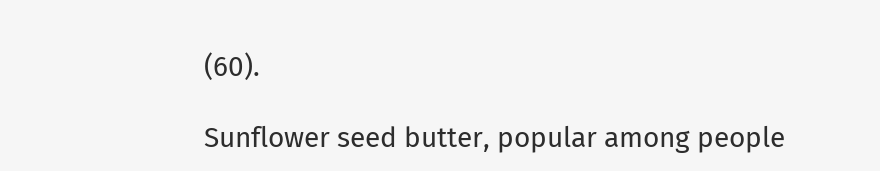(60).

Sunflower seed butter, popular among people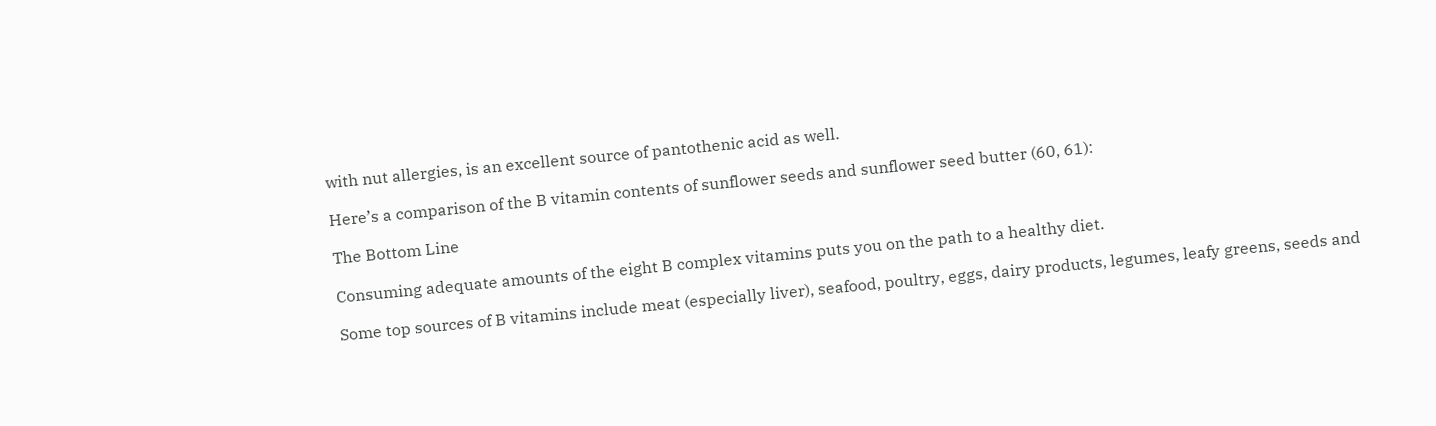with nut allergies, is an excellent source of pantothenic acid as well.

Here’s a comparison of the B vitamin contents of sunflower seeds and sunflower seed butter (60, 61):

The Bottom Line

Consuming adequate amounts of the eight B complex vitamins puts you on the path to a healthy diet.

Some top sources of B vitamins include meat (especially liver), seafood, poultry, eggs, dairy products, legumes, leafy greens, seeds and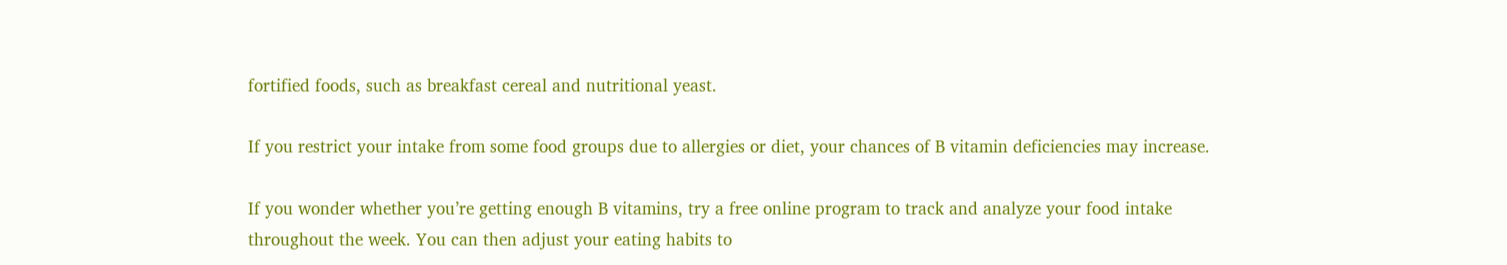fortified foods, such as breakfast cereal and nutritional yeast.

If you restrict your intake from some food groups due to allergies or diet, your chances of B vitamin deficiencies may increase.

If you wonder whether you’re getting enough B vitamins, try a free online program to track and analyze your food intake throughout the week. You can then adjust your eating habits to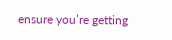ensure you’re getting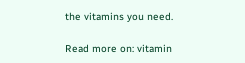the vitamins you need.

Read more on: vitamin